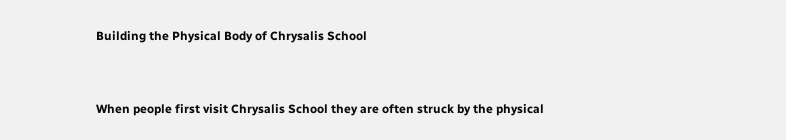Building the Physical Body of Chrysalis School


When people first visit Chrysalis School they are often struck by the physical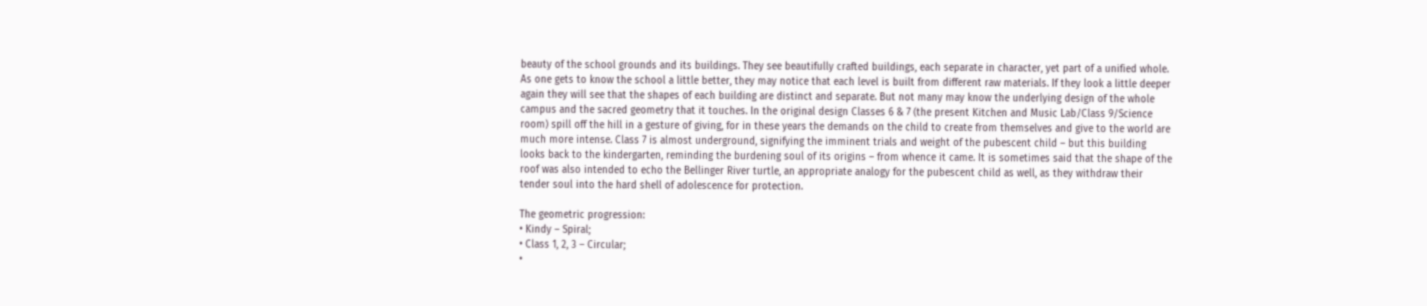beauty of the school grounds and its buildings. They see beautifully crafted buildings, each separate in character, yet part of a unified whole. As one gets to know the school a little better, they may notice that each level is built from different raw materials. If they look a little deeper again they will see that the shapes of each building are distinct and separate. But not many may know the underlying design of the whole campus and the sacred geometry that it touches. In the original design Classes 6 & 7 (the present Kitchen and Music Lab/Class 9/Science room) spill off the hill in a gesture of giving, for in these years the demands on the child to create from themselves and give to the world are much more intense. Class 7 is almost underground, signifying the imminent trials and weight of the pubescent child – but this building looks back to the kindergarten, reminding the burdening soul of its origins – from whence it came. It is sometimes said that the shape of the roof was also intended to echo the Bellinger River turtle, an appropriate analogy for the pubescent child as well, as they withdraw their tender soul into the hard shell of adolescence for protection.

The geometric progression:
• Kindy – Spiral;
• Class 1, 2, 3 – Circular;
•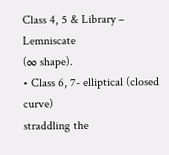Class 4, 5 & Library – Lemniscate
(∞ shape).
• Class 6, 7- elliptical (closed curve)
straddling the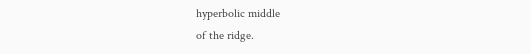hyperbolic middle
of the ridge.